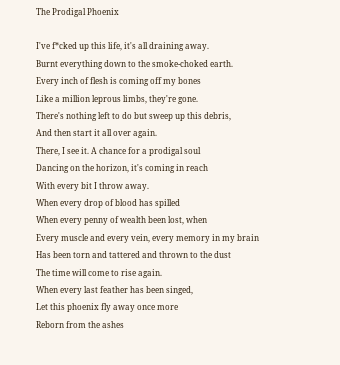The Prodigal Phoenix

I've f*cked up this life, it's all draining away.
Burnt everything down to the smoke-choked earth.
Every inch of flesh is coming off my bones
Like a million leprous limbs, they're gone.
There's nothing left to do but sweep up this debris,
And then start it all over again.
There, I see it. A chance for a prodigal soul
Dancing on the horizon, it's coming in reach
With every bit I throw away.
When every drop of blood has spilled
When every penny of wealth been lost, when
Every muscle and every vein, every memory in my brain
Has been torn and tattered and thrown to the dust
The time will come to rise again.
When every last feather has been singed,
Let this phoenix fly away once more
Reborn from the ashes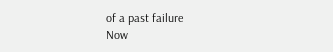of a past failure
Now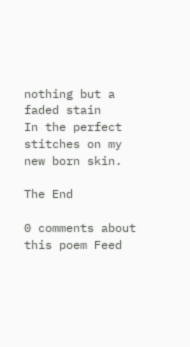nothing but a faded stain
In the perfect stitches on my new born skin.

The End

0 comments about this poem Feed